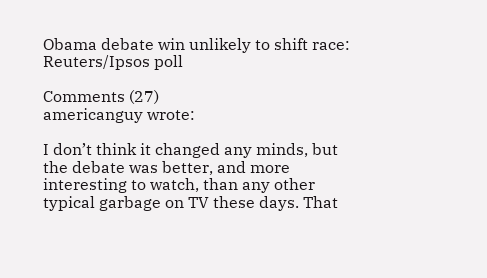Obama debate win unlikely to shift race: Reuters/Ipsos poll

Comments (27)
americanguy wrote:

I don’t think it changed any minds, but the debate was better, and more interesting to watch, than any other typical garbage on TV these days. That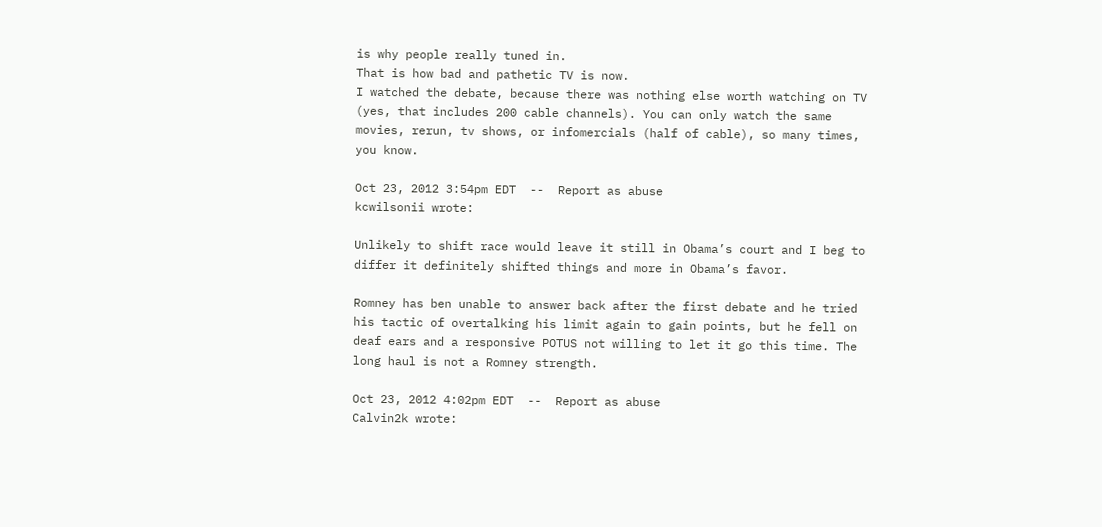is why people really tuned in.
That is how bad and pathetic TV is now.
I watched the debate, because there was nothing else worth watching on TV (yes, that includes 200 cable channels). You can only watch the same movies, rerun, tv shows, or infomercials (half of cable), so many times, you know.

Oct 23, 2012 3:54pm EDT  --  Report as abuse
kcwilsonii wrote:

Unlikely to shift race would leave it still in Obama’s court and I beg to differ it definitely shifted things and more in Obama’s favor.

Romney has ben unable to answer back after the first debate and he tried his tactic of overtalking his limit again to gain points, but he fell on deaf ears and a responsive POTUS not willing to let it go this time. The long haul is not a Romney strength.

Oct 23, 2012 4:02pm EDT  --  Report as abuse
Calvin2k wrote: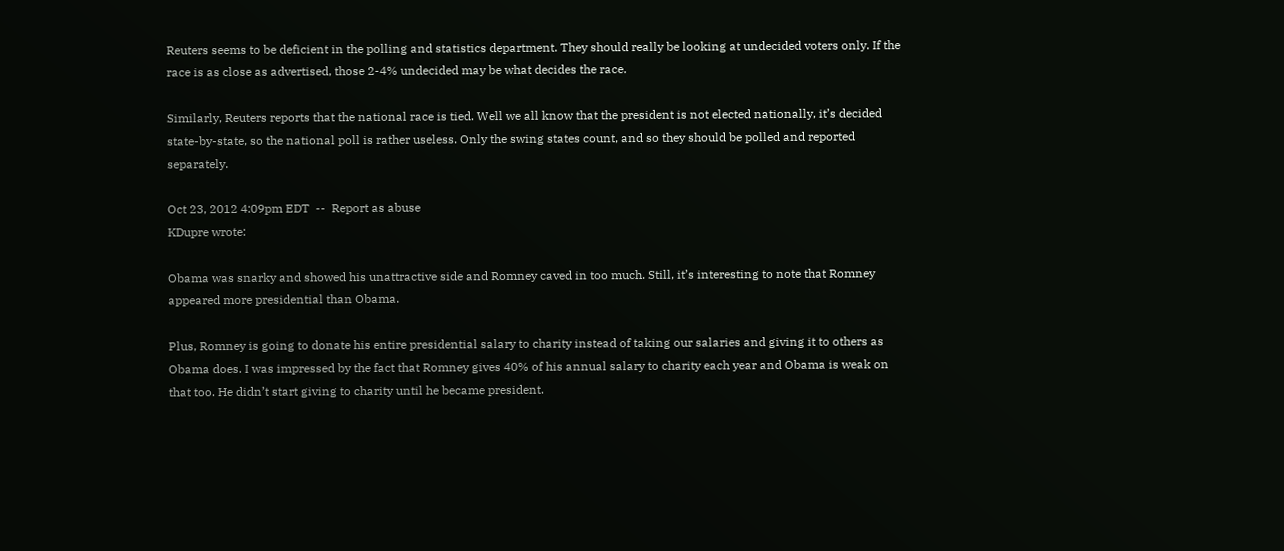Reuters seems to be deficient in the polling and statistics department. They should really be looking at undecided voters only. If the race is as close as advertised, those 2-4% undecided may be what decides the race.

Similarly, Reuters reports that the national race is tied. Well we all know that the president is not elected nationally, it’s decided state-by-state, so the national poll is rather useless. Only the swing states count, and so they should be polled and reported separately.

Oct 23, 2012 4:09pm EDT  --  Report as abuse
KDupre wrote:

Obama was snarky and showed his unattractive side and Romney caved in too much. Still, it’s interesting to note that Romney appeared more presidential than Obama.

Plus, Romney is going to donate his entire presidential salary to charity instead of taking our salaries and giving it to others as Obama does. I was impressed by the fact that Romney gives 40% of his annual salary to charity each year and Obama is weak on that too. He didn’t start giving to charity until he became president.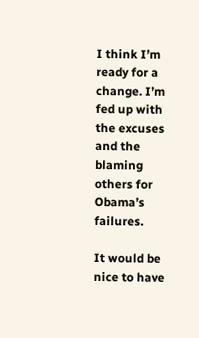I think I’m ready for a change. I’m fed up with the excuses and the blaming others for Obama’s failures.

It would be nice to have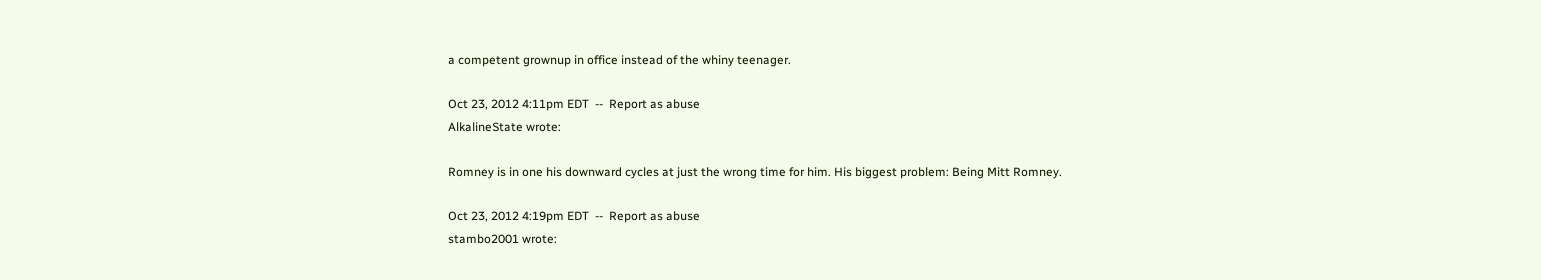a competent grownup in office instead of the whiny teenager.

Oct 23, 2012 4:11pm EDT  --  Report as abuse
AlkalineState wrote:

Romney is in one his downward cycles at just the wrong time for him. His biggest problem: Being Mitt Romney.

Oct 23, 2012 4:19pm EDT  --  Report as abuse
stambo2001 wrote: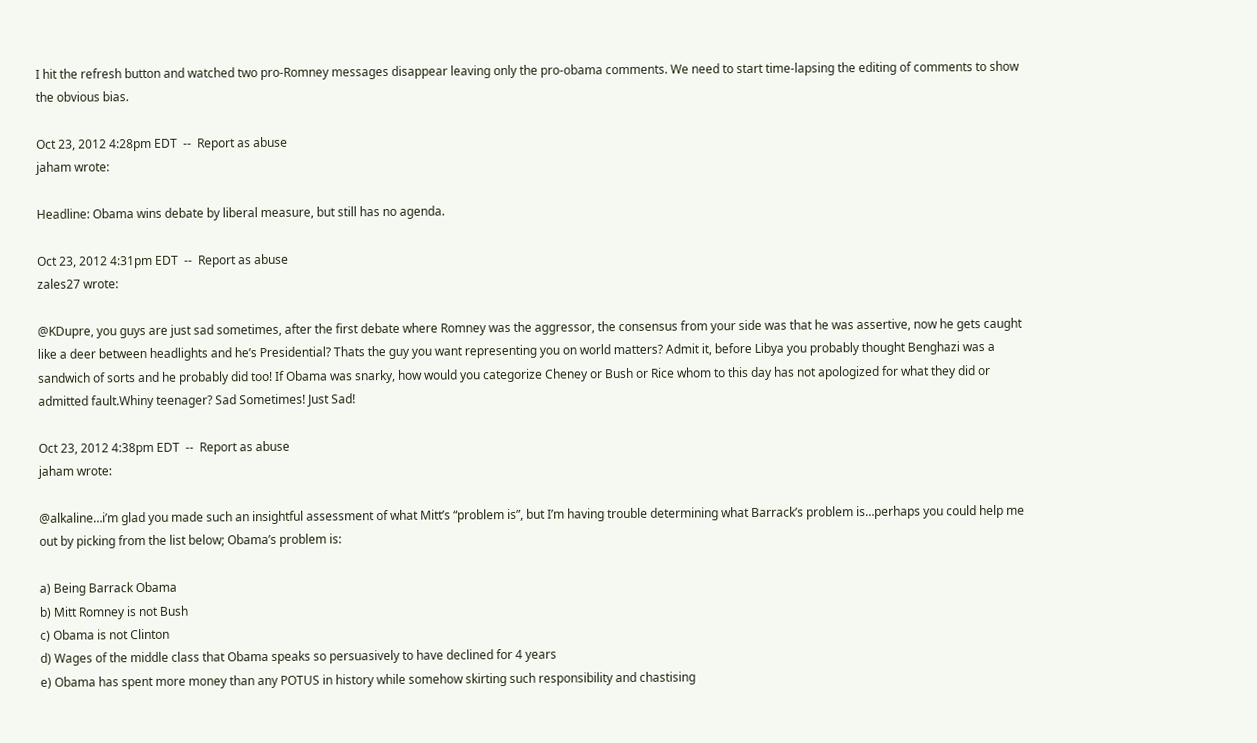I hit the refresh button and watched two pro-Romney messages disappear leaving only the pro-obama comments. We need to start time-lapsing the editing of comments to show the obvious bias.

Oct 23, 2012 4:28pm EDT  --  Report as abuse
jaham wrote:

Headline: Obama wins debate by liberal measure, but still has no agenda.

Oct 23, 2012 4:31pm EDT  --  Report as abuse
zales27 wrote:

@KDupre, you guys are just sad sometimes, after the first debate where Romney was the aggressor, the consensus from your side was that he was assertive, now he gets caught like a deer between headlights and he’s Presidential? Thats the guy you want representing you on world matters? Admit it, before Libya you probably thought Benghazi was a sandwich of sorts and he probably did too! If Obama was snarky, how would you categorize Cheney or Bush or Rice whom to this day has not apologized for what they did or admitted fault.Whiny teenager? Sad Sometimes! Just Sad!

Oct 23, 2012 4:38pm EDT  --  Report as abuse
jaham wrote:

@alkaline…i’m glad you made such an insightful assessment of what Mitt’s “problem is”, but I’m having trouble determining what Barrack’s problem is…perhaps you could help me out by picking from the list below; Obama’s problem is:

a) Being Barrack Obama
b) Mitt Romney is not Bush
c) Obama is not Clinton
d) Wages of the middle class that Obama speaks so persuasively to have declined for 4 years
e) Obama has spent more money than any POTUS in history while somehow skirting such responsibility and chastising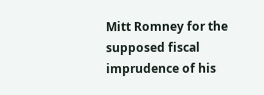Mitt Romney for the supposed fiscal imprudence of his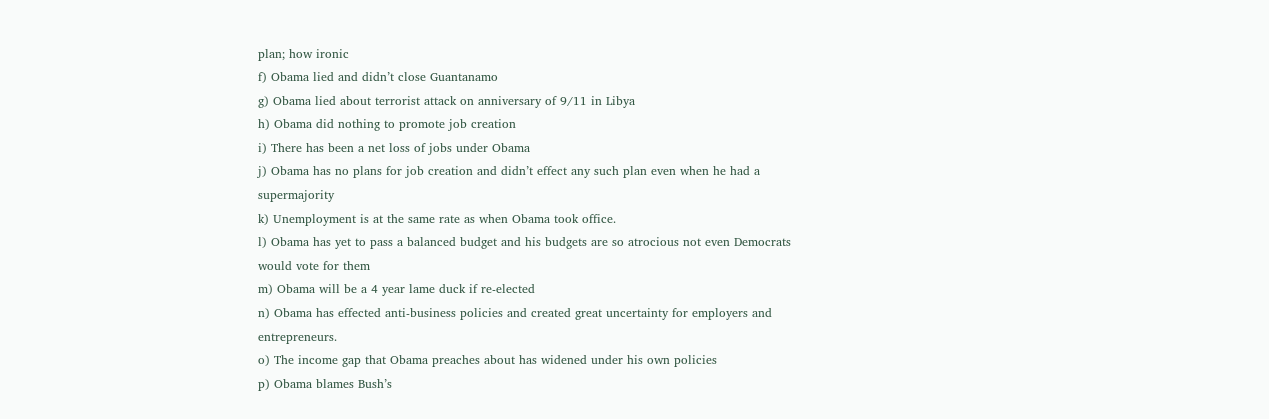plan; how ironic
f) Obama lied and didn’t close Guantanamo
g) Obama lied about terrorist attack on anniversary of 9/11 in Libya
h) Obama did nothing to promote job creation
i) There has been a net loss of jobs under Obama
j) Obama has no plans for job creation and didn’t effect any such plan even when he had a supermajority
k) Unemployment is at the same rate as when Obama took office.
l) Obama has yet to pass a balanced budget and his budgets are so atrocious not even Democrats would vote for them
m) Obama will be a 4 year lame duck if re-elected
n) Obama has effected anti-business policies and created great uncertainty for employers and entrepreneurs.
o) The income gap that Obama preaches about has widened under his own policies
p) Obama blames Bush’s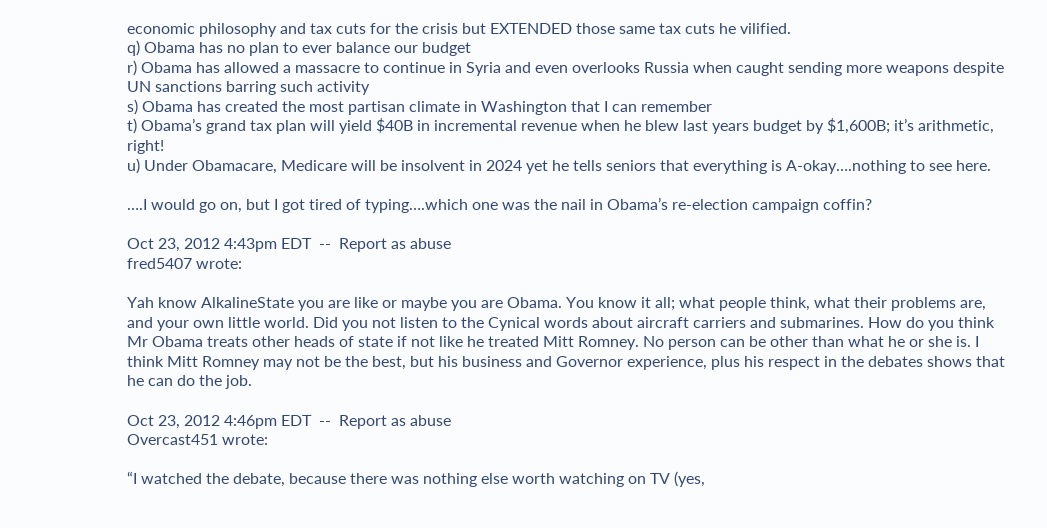economic philosophy and tax cuts for the crisis but EXTENDED those same tax cuts he vilified.
q) Obama has no plan to ever balance our budget
r) Obama has allowed a massacre to continue in Syria and even overlooks Russia when caught sending more weapons despite UN sanctions barring such activity
s) Obama has created the most partisan climate in Washington that I can remember
t) Obama’s grand tax plan will yield $40B in incremental revenue when he blew last years budget by $1,600B; it’s arithmetic, right!
u) Under Obamacare, Medicare will be insolvent in 2024 yet he tells seniors that everything is A-okay….nothing to see here.

….I would go on, but I got tired of typing….which one was the nail in Obama’s re-election campaign coffin?

Oct 23, 2012 4:43pm EDT  --  Report as abuse
fred5407 wrote:

Yah know AlkalineState you are like or maybe you are Obama. You know it all; what people think, what their problems are, and your own little world. Did you not listen to the Cynical words about aircraft carriers and submarines. How do you think Mr Obama treats other heads of state if not like he treated Mitt Romney. No person can be other than what he or she is. I think Mitt Romney may not be the best, but his business and Governor experience, plus his respect in the debates shows that he can do the job.

Oct 23, 2012 4:46pm EDT  --  Report as abuse
Overcast451 wrote:

“I watched the debate, because there was nothing else worth watching on TV (yes,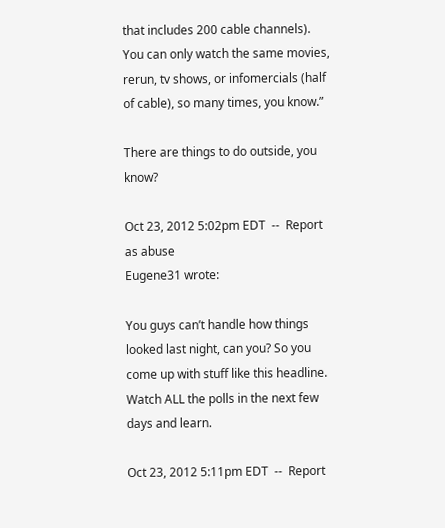that includes 200 cable channels). You can only watch the same movies, rerun, tv shows, or infomercials (half of cable), so many times, you know.”

There are things to do outside, you know?

Oct 23, 2012 5:02pm EDT  --  Report as abuse
Eugene31 wrote:

You guys can’t handle how things looked last night, can you? So you come up with stuff like this headline. Watch ALL the polls in the next few days and learn.

Oct 23, 2012 5:11pm EDT  --  Report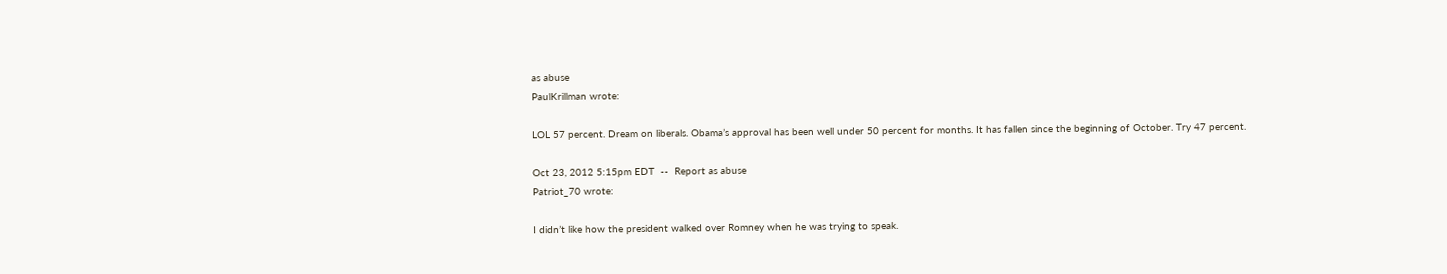as abuse
PaulKrillman wrote:

LOL 57 percent. Dream on liberals. Obama’s approval has been well under 50 percent for months. It has fallen since the beginning of October. Try 47 percent.

Oct 23, 2012 5:15pm EDT  --  Report as abuse
Patriot_70 wrote:

I didn’t like how the president walked over Romney when he was trying to speak.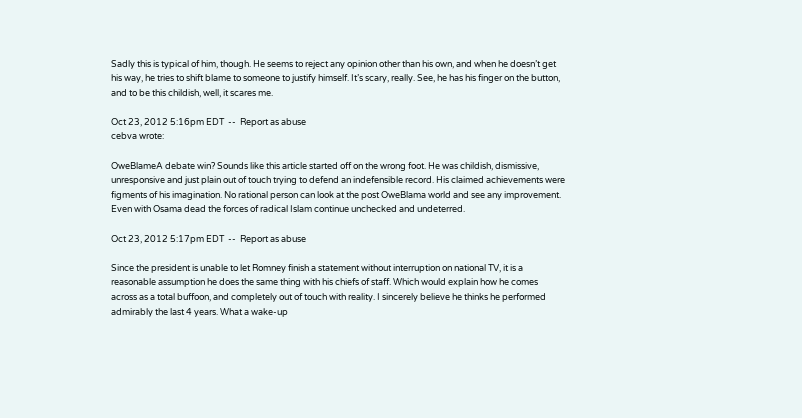Sadly this is typical of him, though. He seems to reject any opinion other than his own, and when he doesn’t get his way, he tries to shift blame to someone to justify himself. It’s scary, really. See, he has his finger on the button, and to be this childish, well, it scares me.

Oct 23, 2012 5:16pm EDT  --  Report as abuse
cebva wrote:

OweBlameA debate win? Sounds like this article started off on the wrong foot. He was childish, dismissive, unresponsive and just plain out of touch trying to defend an indefensible record. His claimed achievements were figments of his imagination. No rational person can look at the post OweBlama world and see any improvement. Even with Osama dead the forces of radical Islam continue unchecked and undeterred.

Oct 23, 2012 5:17pm EDT  --  Report as abuse

Since the president is unable to let Romney finish a statement without interruption on national TV, it is a reasonable assumption he does the same thing with his chiefs of staff. Which would explain how he comes across as a total buffoon, and completely out of touch with reality. I sincerely believe he thinks he performed admirably the last 4 years. What a wake-up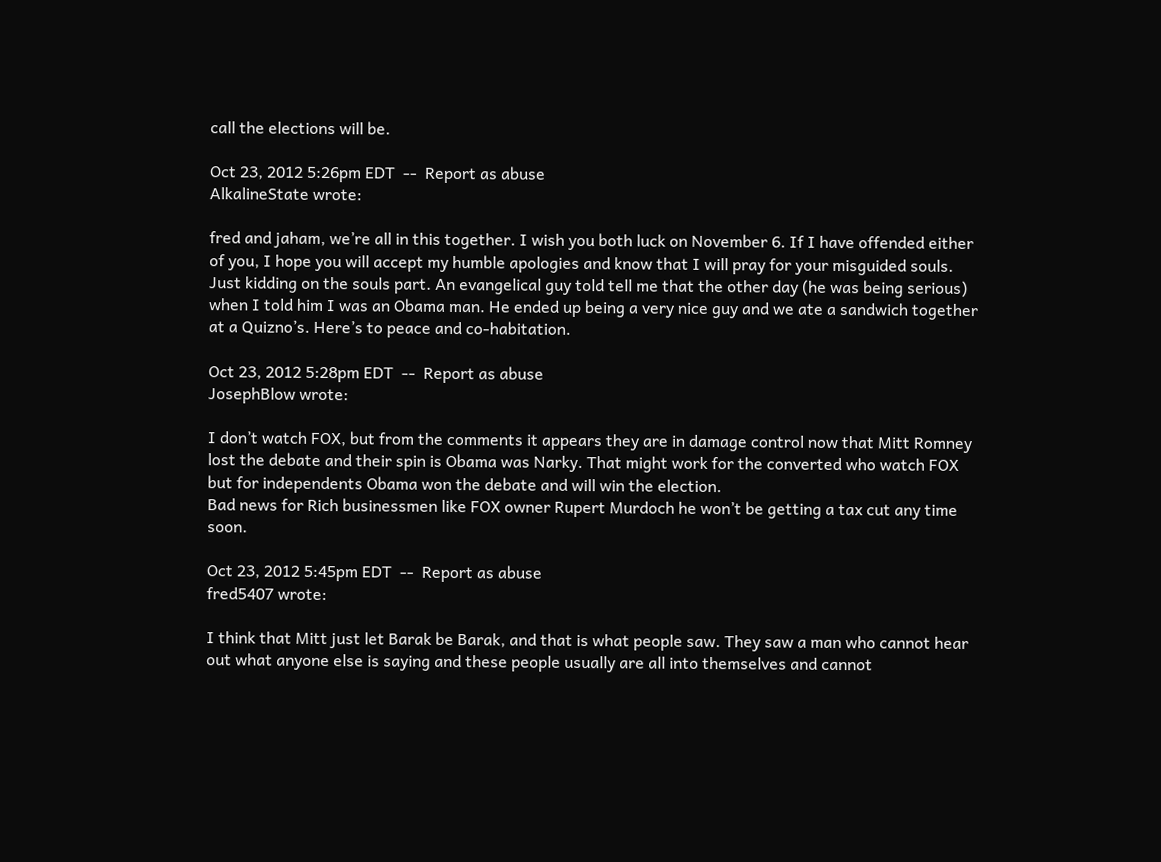call the elections will be.

Oct 23, 2012 5:26pm EDT  --  Report as abuse
AlkalineState wrote:

fred and jaham, we’re all in this together. I wish you both luck on November 6. If I have offended either of you, I hope you will accept my humble apologies and know that I will pray for your misguided souls. Just kidding on the souls part. An evangelical guy told tell me that the other day (he was being serious) when I told him I was an Obama man. He ended up being a very nice guy and we ate a sandwich together at a Quizno’s. Here’s to peace and co-habitation.

Oct 23, 2012 5:28pm EDT  --  Report as abuse
JosephBlow wrote:

I don’t watch FOX, but from the comments it appears they are in damage control now that Mitt Romney lost the debate and their spin is Obama was Narky. That might work for the converted who watch FOX but for independents Obama won the debate and will win the election.
Bad news for Rich businessmen like FOX owner Rupert Murdoch he won’t be getting a tax cut any time soon.

Oct 23, 2012 5:45pm EDT  --  Report as abuse
fred5407 wrote:

I think that Mitt just let Barak be Barak, and that is what people saw. They saw a man who cannot hear out what anyone else is saying and these people usually are all into themselves and cannot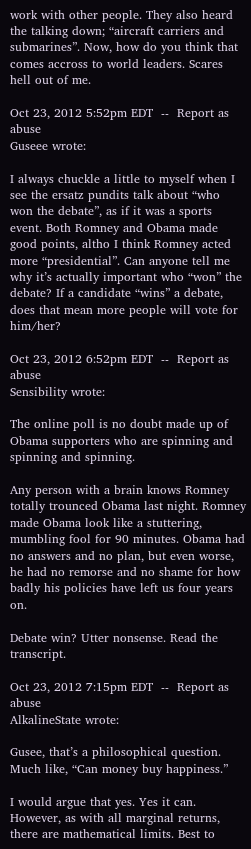work with other people. They also heard the talking down; “aircraft carriers and submarines”. Now, how do you think that comes accross to world leaders. Scares hell out of me.

Oct 23, 2012 5:52pm EDT  --  Report as abuse
Guseee wrote:

I always chuckle a little to myself when I see the ersatz pundits talk about “who won the debate”, as if it was a sports event. Both Romney and Obama made good points, altho I think Romney acted more “presidential”. Can anyone tell me why it’s actually important who “won” the debate? If a candidate “wins” a debate, does that mean more people will vote for him/her?

Oct 23, 2012 6:52pm EDT  --  Report as abuse
Sensibility wrote:

The online poll is no doubt made up of Obama supporters who are spinning and spinning and spinning.

Any person with a brain knows Romney totally trounced Obama last night. Romney made Obama look like a stuttering, mumbling fool for 90 minutes. Obama had no answers and no plan, but even worse, he had no remorse and no shame for how badly his policies have left us four years on.

Debate win? Utter nonsense. Read the transcript.

Oct 23, 2012 7:15pm EDT  --  Report as abuse
AlkalineState wrote:

Gusee, that’s a philosophical question. Much like, “Can money buy happiness.”

I would argue that yes. Yes it can. However, as with all marginal returns, there are mathematical limits. Best to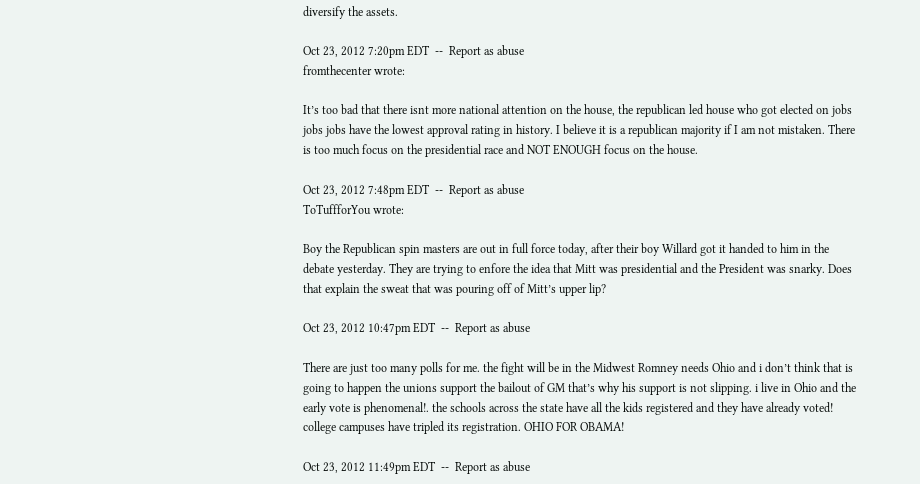diversify the assets.

Oct 23, 2012 7:20pm EDT  --  Report as abuse
fromthecenter wrote:

It’s too bad that there isnt more national attention on the house, the republican led house who got elected on jobs jobs jobs have the lowest approval rating in history. I believe it is a republican majority if I am not mistaken. There is too much focus on the presidential race and NOT ENOUGH focus on the house.

Oct 23, 2012 7:48pm EDT  --  Report as abuse
ToTuffforYou wrote:

Boy the Republican spin masters are out in full force today, after their boy Willard got it handed to him in the debate yesterday. They are trying to enfore the idea that Mitt was presidential and the President was snarky. Does that explain the sweat that was pouring off of Mitt’s upper lip?

Oct 23, 2012 10:47pm EDT  --  Report as abuse

There are just too many polls for me. the fight will be in the Midwest Romney needs Ohio and i don’t think that is going to happen the unions support the bailout of GM that’s why his support is not slipping. i live in Ohio and the early vote is phenomenal!. the schools across the state have all the kids registered and they have already voted! college campuses have tripled its registration. OHIO FOR OBAMA!

Oct 23, 2012 11:49pm EDT  --  Report as abuse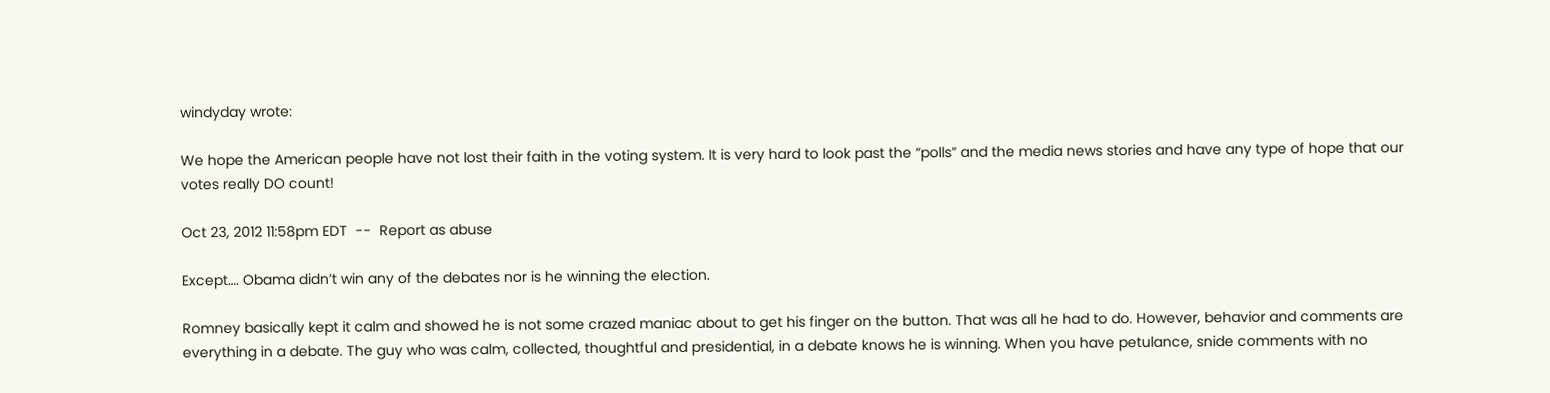windyday wrote:

We hope the American people have not lost their faith in the voting system. It is very hard to look past the “polls” and the media news stories and have any type of hope that our votes really DO count!

Oct 23, 2012 11:58pm EDT  --  Report as abuse

Except…. Obama didn’t win any of the debates nor is he winning the election.

Romney basically kept it calm and showed he is not some crazed maniac about to get his finger on the button. That was all he had to do. However, behavior and comments are everything in a debate. The guy who was calm, collected, thoughtful and presidential, in a debate knows he is winning. When you have petulance, snide comments with no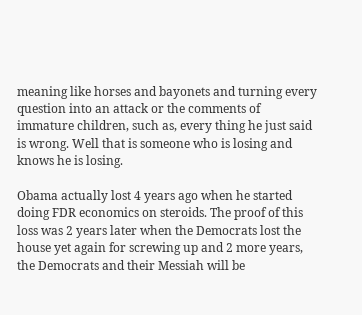meaning like horses and bayonets and turning every question into an attack or the comments of immature children, such as, every thing he just said is wrong. Well that is someone who is losing and knows he is losing.

Obama actually lost 4 years ago when he started doing FDR economics on steroids. The proof of this loss was 2 years later when the Democrats lost the house yet again for screwing up and 2 more years, the Democrats and their Messiah will be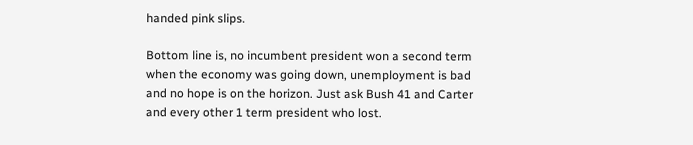handed pink slips.

Bottom line is, no incumbent president won a second term when the economy was going down, unemployment is bad and no hope is on the horizon. Just ask Bush 41 and Carter and every other 1 term president who lost.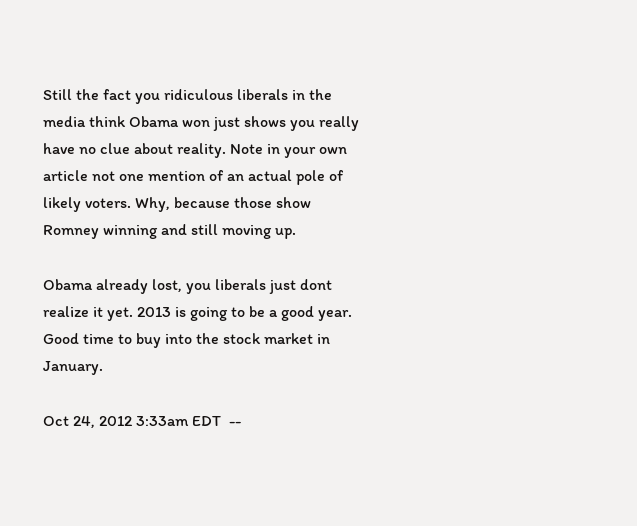Still the fact you ridiculous liberals in the media think Obama won just shows you really have no clue about reality. Note in your own article not one mention of an actual pole of likely voters. Why, because those show Romney winning and still moving up.

Obama already lost, you liberals just dont realize it yet. 2013 is going to be a good year. Good time to buy into the stock market in January.

Oct 24, 2012 3:33am EDT  --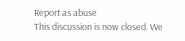Report as abuse
This discussion is now closed. We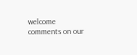welcome comments on our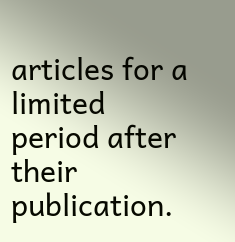articles for a limited period after their publication.